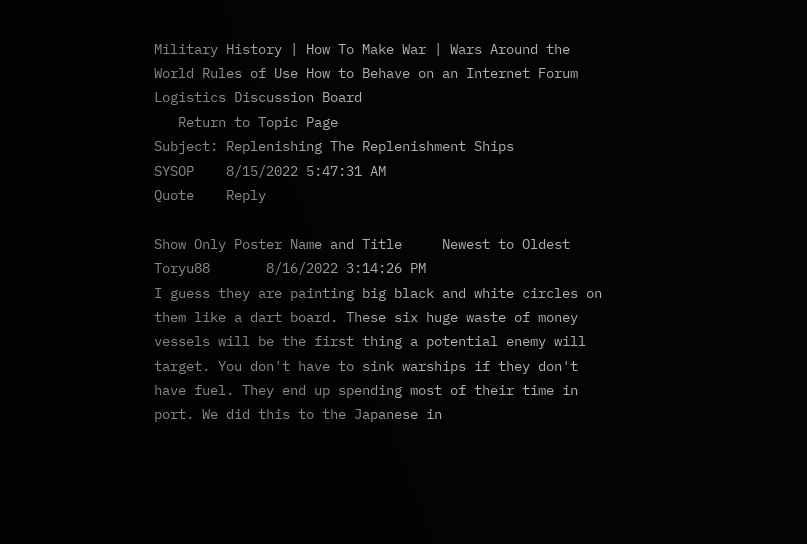Military History | How To Make War | Wars Around the World Rules of Use How to Behave on an Internet Forum
Logistics Discussion Board
   Return to Topic Page
Subject: Replenishing The Replenishment Ships
SYSOP    8/15/2022 5:47:31 AM
Quote    Reply

Show Only Poster Name and Title     Newest to Oldest
Toryu88       8/16/2022 3:14:26 PM
I guess they are painting big black and white circles on them like a dart board. These six huge waste of money vessels will be the first thing a potential enemy will target. You don't have to sink warships if they don't have fuel. They end up spending most of their time in port. We did this to the Japanese in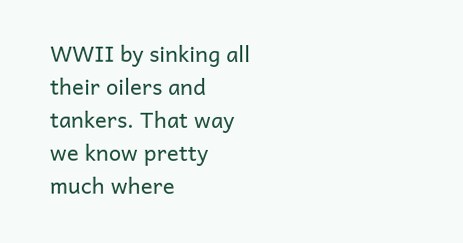WWII by sinking all their oilers and tankers. That way we know pretty much where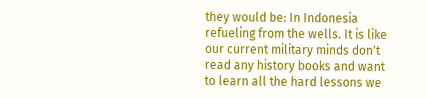they would be: In Indonesia refueling from the wells. It is like our current military minds don't read any history books and want to learn all the hard lessons we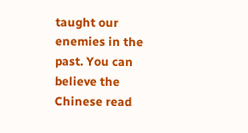taught our enemies in the past. You can believe the Chinese read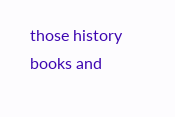those history books and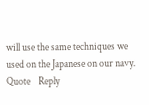will use the same techniques we used on the Japanese on our navy.
Quote    Reply